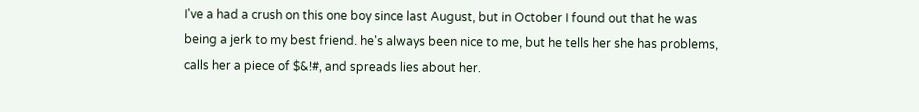I've a had a crush on this one boy since last August, but in October I found out that he was being a jerk to my best friend. he's always been nice to me, but he tells her she has problems, calls her a piece of $&!#, and spreads lies about her.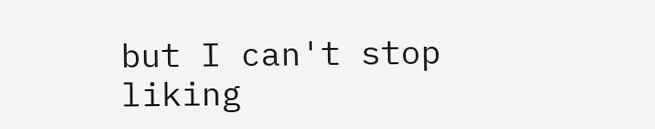but I can't stop liking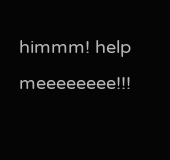himmm! help meeeeeeee!!!